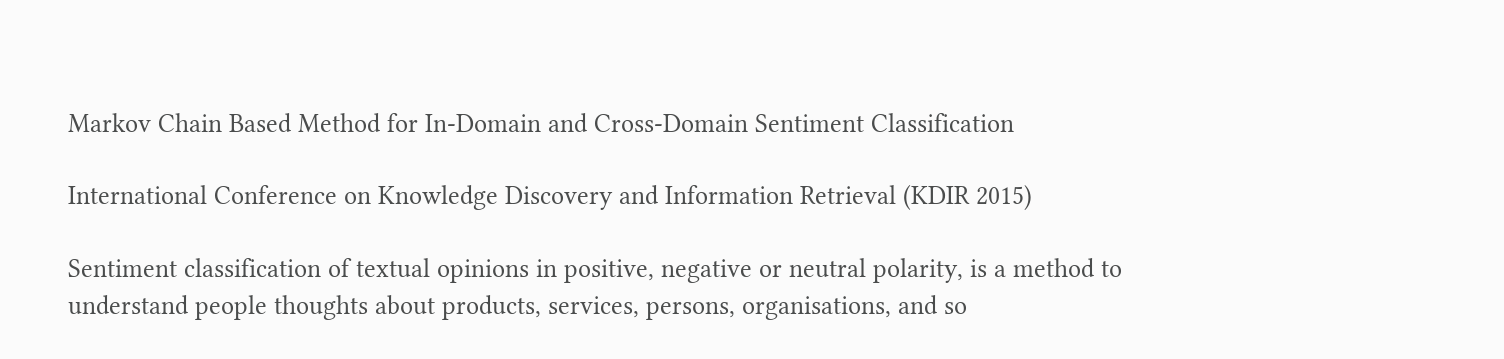Markov Chain Based Method for In-Domain and Cross-Domain Sentiment Classification

International Conference on Knowledge Discovery and Information Retrieval (KDIR 2015)

Sentiment classification of textual opinions in positive, negative or neutral polarity, is a method to understand people thoughts about products, services, persons, organisations, and so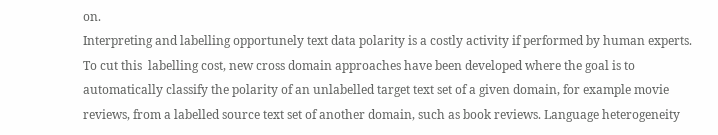on.
Interpreting and labelling opportunely text data polarity is a costly activity if performed by human experts. To cut this  labelling cost, new cross domain approaches have been developed where the goal is to automatically classify the polarity of an unlabelled target text set of a given domain, for example movie reviews, from a labelled source text set of another domain, such as book reviews. Language heterogeneity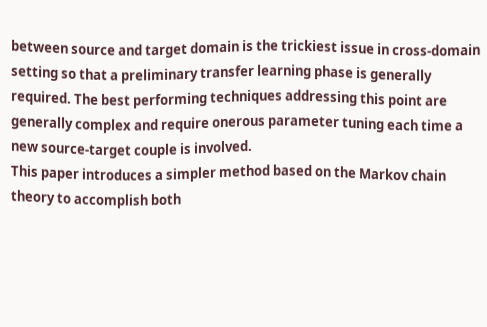between source and target domain is the trickiest issue in cross-domain setting so that a preliminary transfer learning phase is generally required. The best performing techniques addressing this point are generally complex and require onerous parameter tuning each time a new source-target couple is involved.
This paper introduces a simpler method based on the Markov chain theory to accomplish both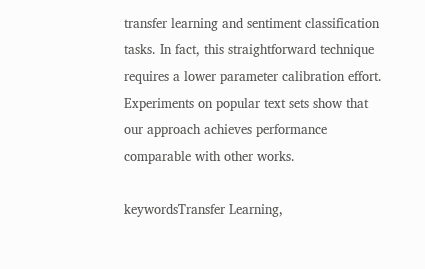transfer learning and sentiment classification tasks. In fact, this straightforward technique requires a lower parameter calibration effort. Experiments on popular text sets show that our approach achieves performance comparable with other works.

keywordsTransfer Learning,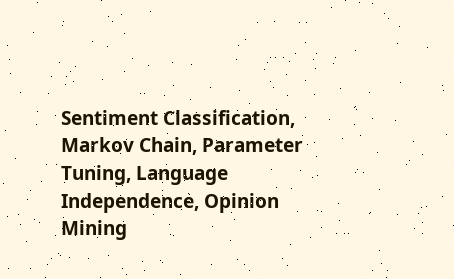Sentiment Classification, Markov Chain, Parameter Tuning, Language Independence, Opinion Mining